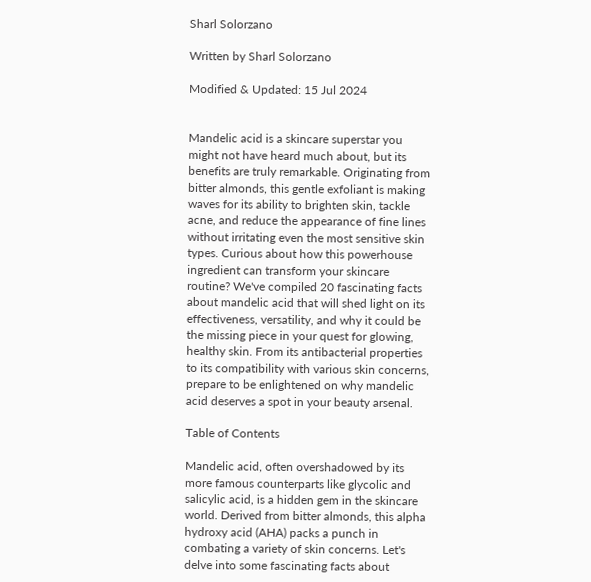Sharl Solorzano

Written by Sharl Solorzano

Modified & Updated: 15 Jul 2024


Mandelic acid is a skincare superstar you might not have heard much about, but its benefits are truly remarkable. Originating from bitter almonds, this gentle exfoliant is making waves for its ability to brighten skin, tackle acne, and reduce the appearance of fine lines without irritating even the most sensitive skin types. Curious about how this powerhouse ingredient can transform your skincare routine? We've compiled 20 fascinating facts about mandelic acid that will shed light on its effectiveness, versatility, and why it could be the missing piece in your quest for glowing, healthy skin. From its antibacterial properties to its compatibility with various skin concerns, prepare to be enlightened on why mandelic acid deserves a spot in your beauty arsenal.

Table of Contents

Mandelic acid, often overshadowed by its more famous counterparts like glycolic and salicylic acid, is a hidden gem in the skincare world. Derived from bitter almonds, this alpha hydroxy acid (AHA) packs a punch in combating a variety of skin concerns. Let's delve into some fascinating facts about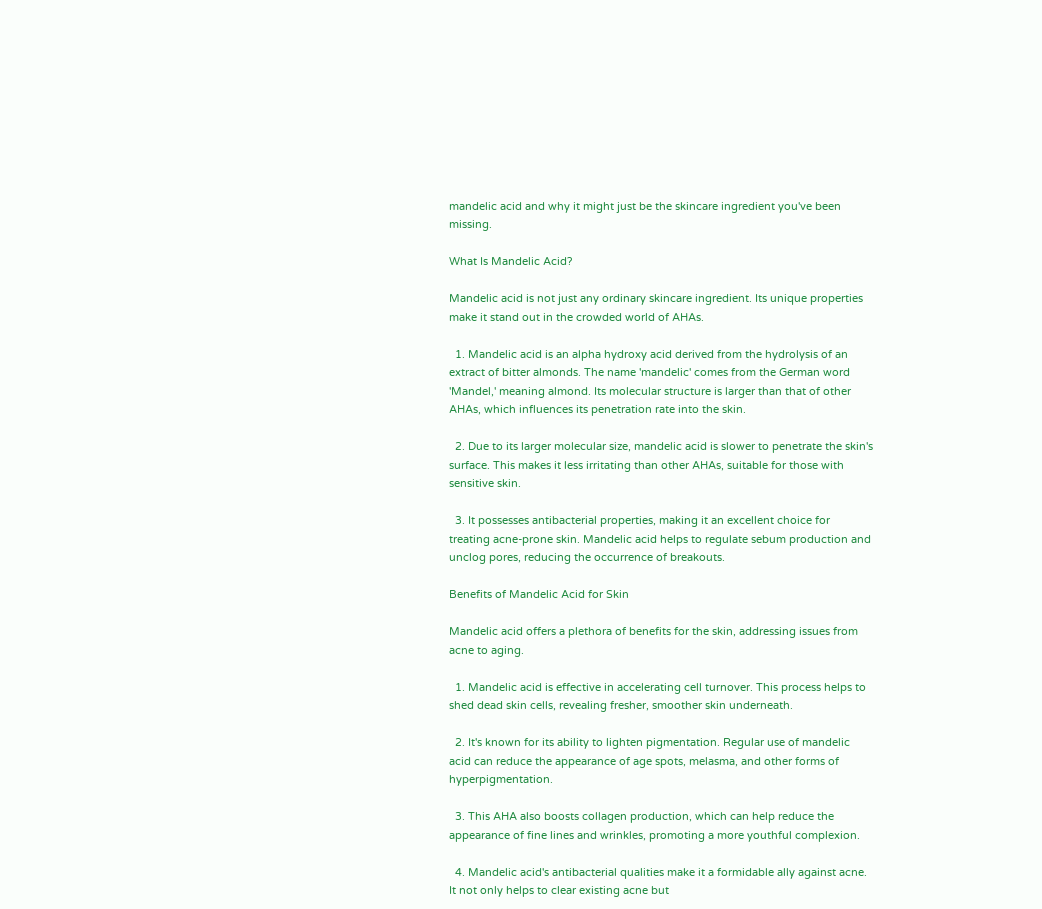mandelic acid and why it might just be the skincare ingredient you've been missing.

What Is Mandelic Acid?

Mandelic acid is not just any ordinary skincare ingredient. Its unique properties make it stand out in the crowded world of AHAs.

  1. Mandelic acid is an alpha hydroxy acid derived from the hydrolysis of an extract of bitter almonds. The name 'mandelic' comes from the German word 'Mandel,' meaning almond. Its molecular structure is larger than that of other AHAs, which influences its penetration rate into the skin.

  2. Due to its larger molecular size, mandelic acid is slower to penetrate the skin's surface. This makes it less irritating than other AHAs, suitable for those with sensitive skin.

  3. It possesses antibacterial properties, making it an excellent choice for treating acne-prone skin. Mandelic acid helps to regulate sebum production and unclog pores, reducing the occurrence of breakouts.

Benefits of Mandelic Acid for Skin

Mandelic acid offers a plethora of benefits for the skin, addressing issues from acne to aging.

  1. Mandelic acid is effective in accelerating cell turnover. This process helps to shed dead skin cells, revealing fresher, smoother skin underneath.

  2. It's known for its ability to lighten pigmentation. Regular use of mandelic acid can reduce the appearance of age spots, melasma, and other forms of hyperpigmentation.

  3. This AHA also boosts collagen production, which can help reduce the appearance of fine lines and wrinkles, promoting a more youthful complexion.

  4. Mandelic acid's antibacterial qualities make it a formidable ally against acne. It not only helps to clear existing acne but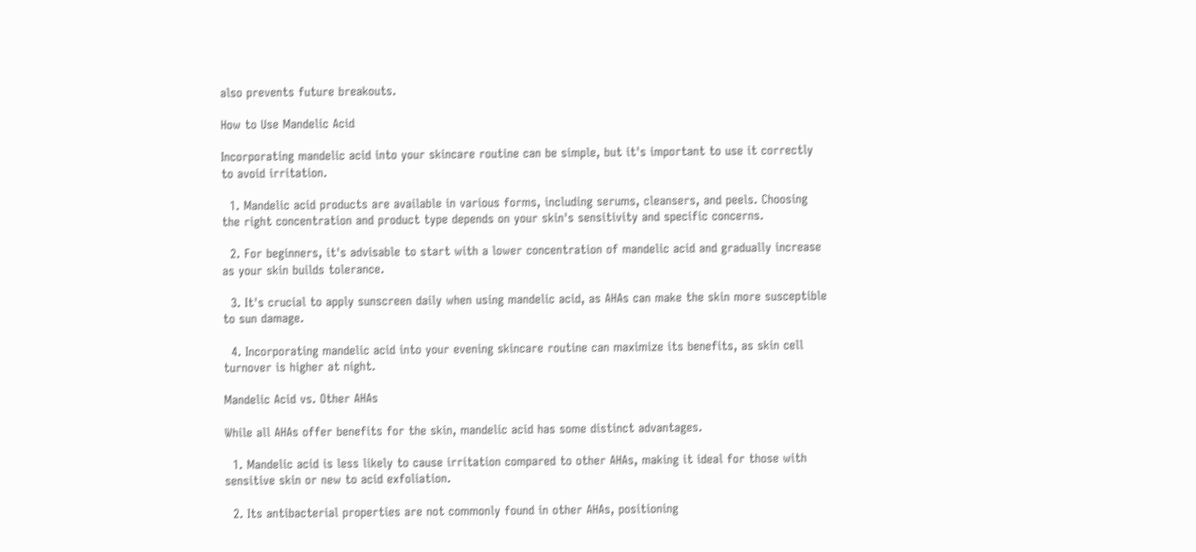also prevents future breakouts.

How to Use Mandelic Acid

Incorporating mandelic acid into your skincare routine can be simple, but it's important to use it correctly to avoid irritation.

  1. Mandelic acid products are available in various forms, including serums, cleansers, and peels. Choosing the right concentration and product type depends on your skin's sensitivity and specific concerns.

  2. For beginners, it's advisable to start with a lower concentration of mandelic acid and gradually increase as your skin builds tolerance.

  3. It's crucial to apply sunscreen daily when using mandelic acid, as AHAs can make the skin more susceptible to sun damage.

  4. Incorporating mandelic acid into your evening skincare routine can maximize its benefits, as skin cell turnover is higher at night.

Mandelic Acid vs. Other AHAs

While all AHAs offer benefits for the skin, mandelic acid has some distinct advantages.

  1. Mandelic acid is less likely to cause irritation compared to other AHAs, making it ideal for those with sensitive skin or new to acid exfoliation.

  2. Its antibacterial properties are not commonly found in other AHAs, positioning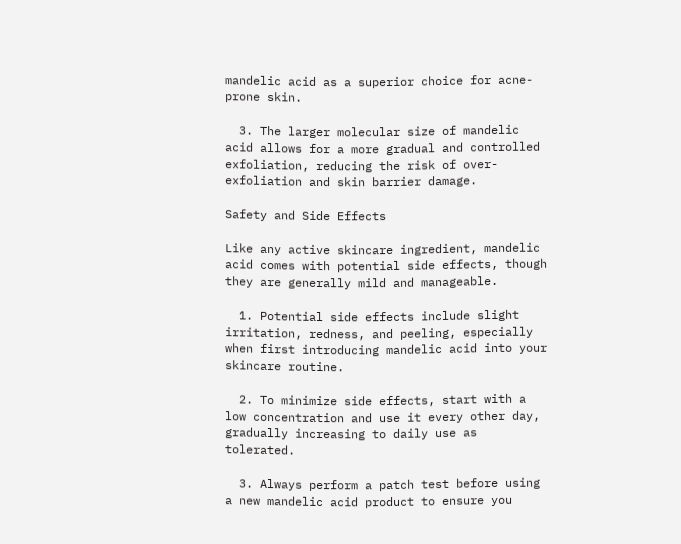mandelic acid as a superior choice for acne-prone skin.

  3. The larger molecular size of mandelic acid allows for a more gradual and controlled exfoliation, reducing the risk of over-exfoliation and skin barrier damage.

Safety and Side Effects

Like any active skincare ingredient, mandelic acid comes with potential side effects, though they are generally mild and manageable.

  1. Potential side effects include slight irritation, redness, and peeling, especially when first introducing mandelic acid into your skincare routine.

  2. To minimize side effects, start with a low concentration and use it every other day, gradually increasing to daily use as tolerated.

  3. Always perform a patch test before using a new mandelic acid product to ensure you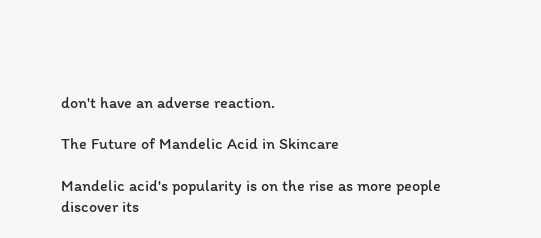don't have an adverse reaction.

The Future of Mandelic Acid in Skincare

Mandelic acid's popularity is on the rise as more people discover its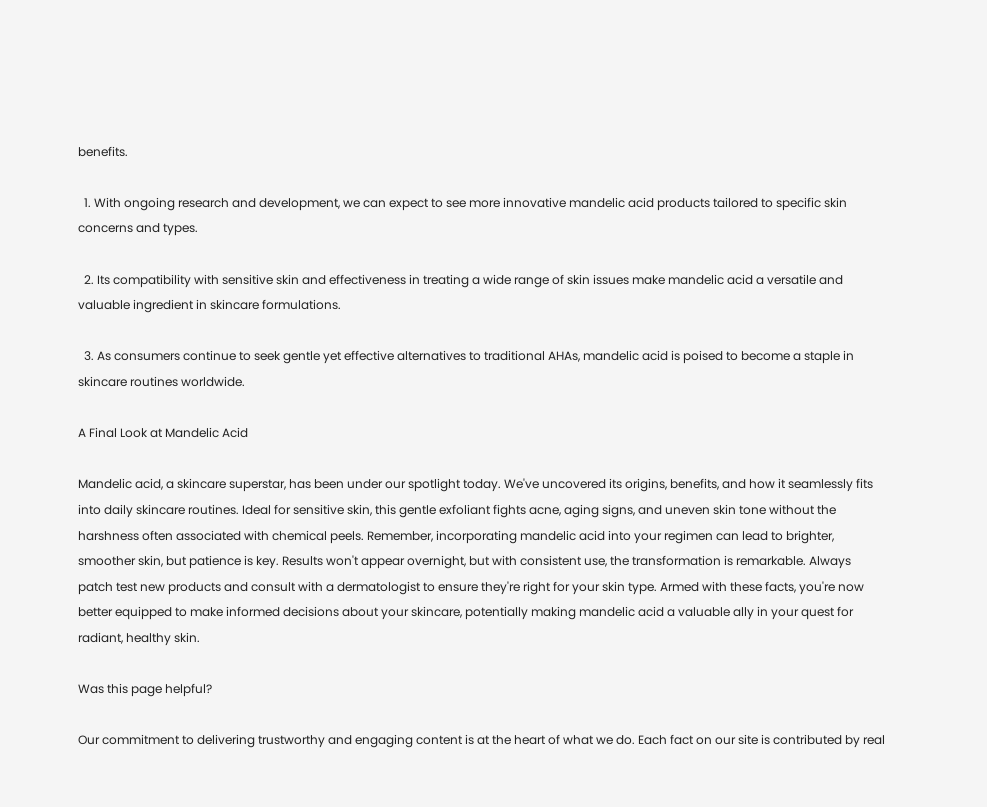benefits.

  1. With ongoing research and development, we can expect to see more innovative mandelic acid products tailored to specific skin concerns and types.

  2. Its compatibility with sensitive skin and effectiveness in treating a wide range of skin issues make mandelic acid a versatile and valuable ingredient in skincare formulations.

  3. As consumers continue to seek gentle yet effective alternatives to traditional AHAs, mandelic acid is poised to become a staple in skincare routines worldwide.

A Final Look at Mandelic Acid

Mandelic acid, a skincare superstar, has been under our spotlight today. We've uncovered its origins, benefits, and how it seamlessly fits into daily skincare routines. Ideal for sensitive skin, this gentle exfoliant fights acne, aging signs, and uneven skin tone without the harshness often associated with chemical peels. Remember, incorporating mandelic acid into your regimen can lead to brighter, smoother skin, but patience is key. Results won't appear overnight, but with consistent use, the transformation is remarkable. Always patch test new products and consult with a dermatologist to ensure they're right for your skin type. Armed with these facts, you're now better equipped to make informed decisions about your skincare, potentially making mandelic acid a valuable ally in your quest for radiant, healthy skin.

Was this page helpful?

Our commitment to delivering trustworthy and engaging content is at the heart of what we do. Each fact on our site is contributed by real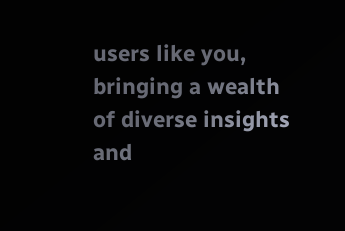users like you, bringing a wealth of diverse insights and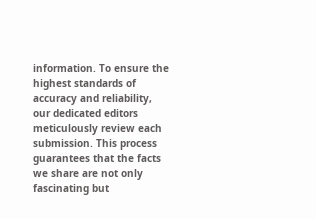information. To ensure the highest standards of accuracy and reliability, our dedicated editors meticulously review each submission. This process guarantees that the facts we share are not only fascinating but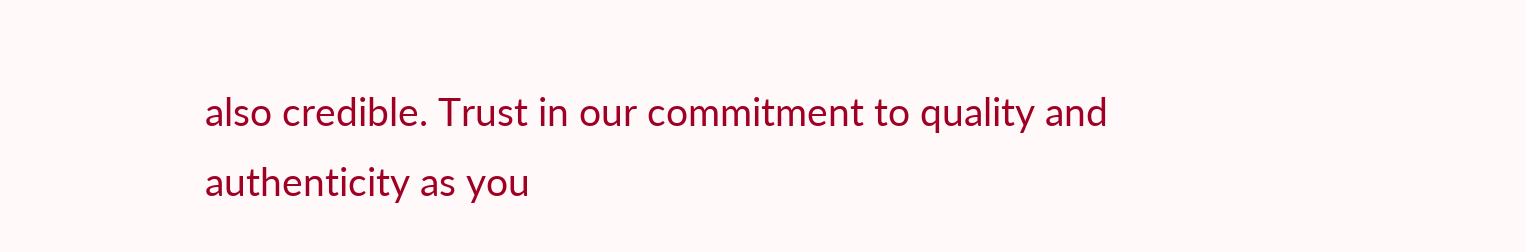also credible. Trust in our commitment to quality and authenticity as you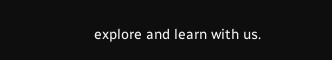explore and learn with us.